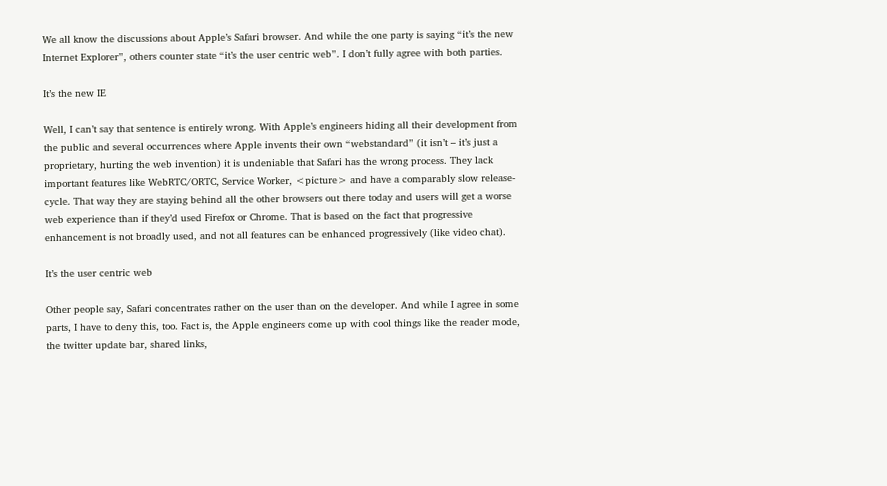We all know the discussions about Apple’s Safari browser. And while the one party is saying “it’s the new Internet Explorer”, others counter state “it’s the user centric web”. I don’t fully agree with both parties.

It’s the new IE

Well, I can’t say that sentence is entirely wrong. With Apple’s engineers hiding all their development from the public and several occurrences where Apple invents their own “webstandard” (it isn’t – it’s just a proprietary, hurting the web invention) it is undeniable that Safari has the wrong process. They lack important features like WebRTC/ORTC, Service Worker, <picture> and have a comparably slow release-cycle. That way they are staying behind all the other browsers out there today and users will get a worse web experience than if they’d used Firefox or Chrome. That is based on the fact that progressive enhancement is not broadly used, and not all features can be enhanced progressively (like video chat).

It’s the user centric web

Other people say, Safari concentrates rather on the user than on the developer. And while I agree in some parts, I have to deny this, too. Fact is, the Apple engineers come up with cool things like the reader mode, the twitter update bar, shared links,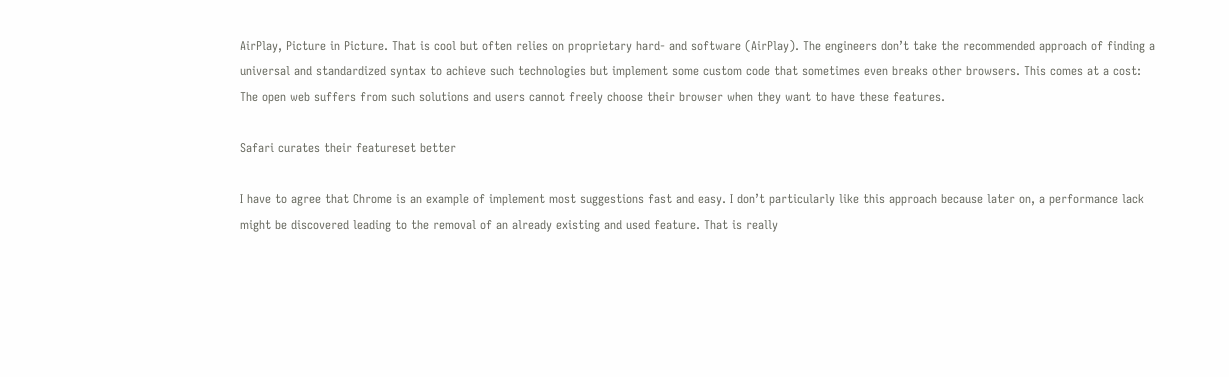AirPlay, Picture in Picture. That is cool but often relies on proprietary hard- and software (AirPlay). The engineers don’t take the recommended approach of finding a universal and standardized syntax to achieve such technologies but implement some custom code that sometimes even breaks other browsers. This comes at a cost: The open web suffers from such solutions and users cannot freely choose their browser when they want to have these features.

Safari curates their featureset better

I have to agree that Chrome is an example of implement most suggestions fast and easy. I don’t particularly like this approach because later on, a performance lack might be discovered leading to the removal of an already existing and used feature. That is really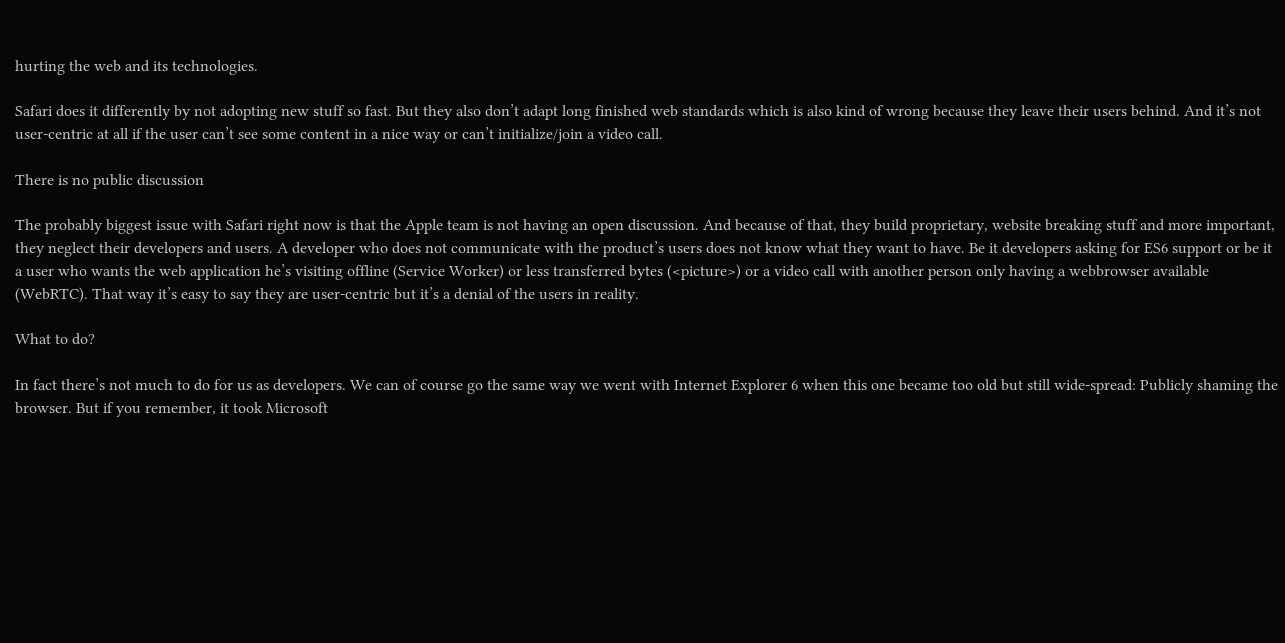hurting the web and its technologies.

Safari does it differently by not adopting new stuff so fast. But they also don’t adapt long finished web standards which is also kind of wrong because they leave their users behind. And it’s not user-centric at all if the user can’t see some content in a nice way or can’t initialize/join a video call.

There is no public discussion

The probably biggest issue with Safari right now is that the Apple team is not having an open discussion. And because of that, they build proprietary, website breaking stuff and more important, they neglect their developers and users. A developer who does not communicate with the product’s users does not know what they want to have. Be it developers asking for ES6 support or be it a user who wants the web application he’s visiting offline (Service Worker) or less transferred bytes (<picture>) or a video call with another person only having a webbrowser available (WebRTC). That way it’s easy to say they are user-centric but it’s a denial of the users in reality.

What to do?

In fact there’s not much to do for us as developers. We can of course go the same way we went with Internet Explorer 6 when this one became too old but still wide-spread: Publicly shaming the browser. But if you remember, it took Microsoft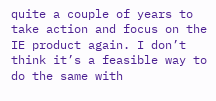quite a couple of years to take action and focus on the IE product again. I don’t think it’s a feasible way to do the same with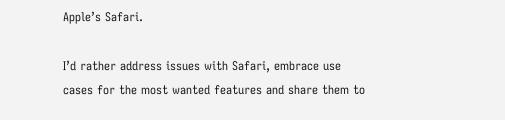Apple’s Safari.

I’d rather address issues with Safari, embrace use cases for the most wanted features and share them to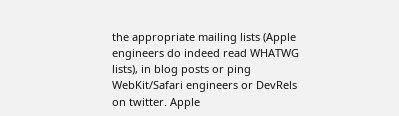the appropriate mailing lists (Apple engineers do indeed read WHATWG lists), in blog posts or ping WebKit/Safari engineers or DevRels on twitter. Apple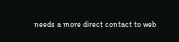needs a more direct contact to web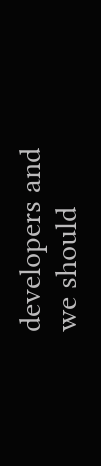developers and we should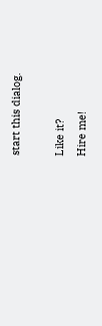start this dialog.

Like it?
Hire me!